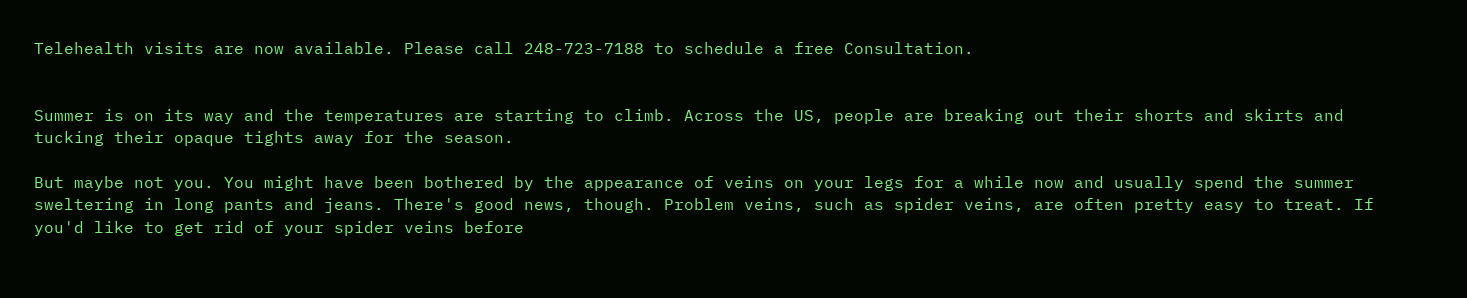Telehealth visits are now available. Please call 248-723-7188 to schedule a free Consultation.


Summer is on its way and the temperatures are starting to climb. Across the US, people are breaking out their shorts and skirts and tucking their opaque tights away for the season.

But maybe not you. You might have been bothered by the appearance of veins on your legs for a while now and usually spend the summer sweltering in long pants and jeans. There's good news, though. Problem veins, such as spider veins, are often pretty easy to treat. If you'd like to get rid of your spider veins before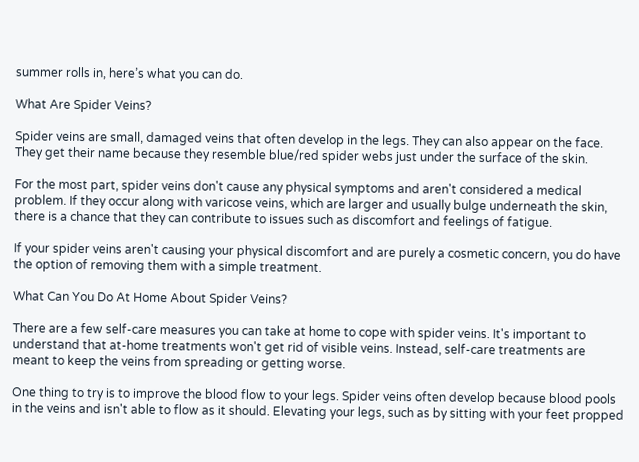summer rolls in, here’s what you can do.

What Are Spider Veins?

Spider veins are small, damaged veins that often develop in the legs. They can also appear on the face. They get their name because they resemble blue/red spider webs just under the surface of the skin.

For the most part, spider veins don't cause any physical symptoms and aren't considered a medical problem. If they occur along with varicose veins, which are larger and usually bulge underneath the skin, there is a chance that they can contribute to issues such as discomfort and feelings of fatigue.

If your spider veins aren't causing your physical discomfort and are purely a cosmetic concern, you do have the option of removing them with a simple treatment.

What Can You Do At Home About Spider Veins?

There are a few self-care measures you can take at home to cope with spider veins. It's important to understand that at-home treatments won't get rid of visible veins. Instead, self-care treatments are meant to keep the veins from spreading or getting worse.

One thing to try is to improve the blood flow to your legs. Spider veins often develop because blood pools in the veins and isn't able to flow as it should. Elevating your legs, such as by sitting with your feet propped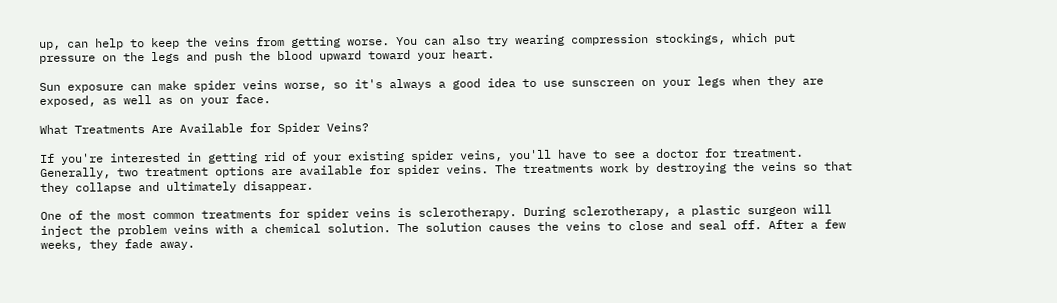up, can help to keep the veins from getting worse. You can also try wearing compression stockings, which put pressure on the legs and push the blood upward toward your heart.

Sun exposure can make spider veins worse, so it's always a good idea to use sunscreen on your legs when they are exposed, as well as on your face.

What Treatments Are Available for Spider Veins?

If you're interested in getting rid of your existing spider veins, you'll have to see a doctor for treatment. Generally, two treatment options are available for spider veins. The treatments work by destroying the veins so that they collapse and ultimately disappear.

One of the most common treatments for spider veins is sclerotherapy. During sclerotherapy, a plastic surgeon will inject the problem veins with a chemical solution. The solution causes the veins to close and seal off. After a few weeks, they fade away.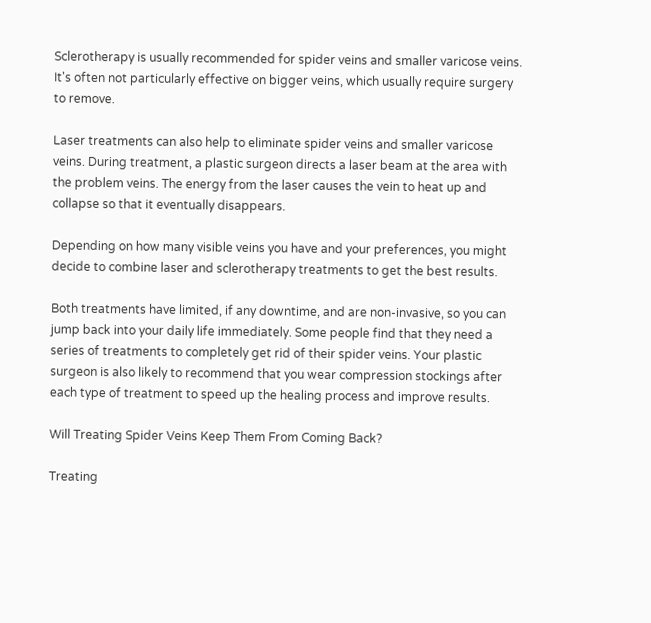Sclerotherapy is usually recommended for spider veins and smaller varicose veins. It's often not particularly effective on bigger veins, which usually require surgery to remove.

Laser treatments can also help to eliminate spider veins and smaller varicose veins. During treatment, a plastic surgeon directs a laser beam at the area with the problem veins. The energy from the laser causes the vein to heat up and collapse so that it eventually disappears.

Depending on how many visible veins you have and your preferences, you might decide to combine laser and sclerotherapy treatments to get the best results.

Both treatments have limited, if any downtime, and are non-invasive, so you can jump back into your daily life immediately. Some people find that they need a series of treatments to completely get rid of their spider veins. Your plastic surgeon is also likely to recommend that you wear compression stockings after each type of treatment to speed up the healing process and improve results.

Will Treating Spider Veins Keep Them From Coming Back?

Treating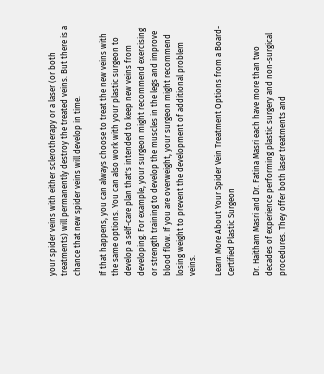your spider veins with either sclerotherapy or a laser (or both treatments) will permanently destroy the treated veins. But there is a chance that new spider veins will develop in time.

If that happens, you can always choose to treat the new veins with the same options. You can also work with your plastic surgeon to develop a self-care plan that's intended to keep new veins from developing. For example, your surgeon might recommend exercising or strength training to develop the muscles in the legs and improve blood flow. If you are overweight, your surgeon might recommend losing weight to prevent the development of additional problem veins.

Learn More About Your Spider Vein Treatment Options from a Board-Certified Plastic Surgeon

Dr. Haitham Masri and Dr. Fatina Masri each have more than two decades of experience performing plastic surgery and non-surgical procedures. They offer both laser treatments and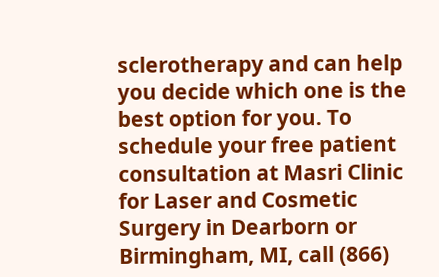sclerotherapy and can help you decide which one is the best option for you. To schedule your free patient consultation at Masri Clinic for Laser and Cosmetic Surgery in Dearborn or Birmingham, MI, call (866)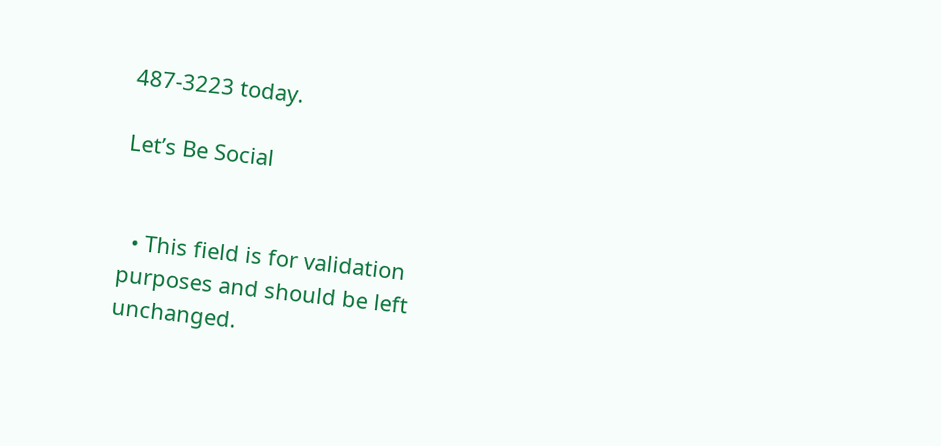487-3223 today.

Let’s Be Social


  • This field is for validation purposes and should be left unchanged.